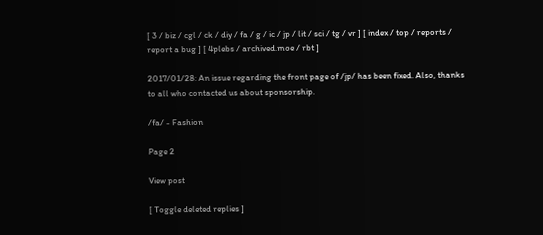[ 3 / biz / cgl / ck / diy / fa / g / ic / jp / lit / sci / tg / vr ] [ index / top / reports / report a bug ] [ 4plebs / archived.moe / rbt ]

2017/01/28: An issue regarding the front page of /jp/ has been fixed. Also, thanks to all who contacted us about sponsorship.

/fa/ - Fashion

Page 2

View post

[ Toggle deleted replies ]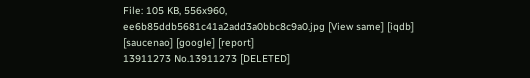File: 105 KB, 556x960, ee6b85ddb5681c41a2add3a0bbc8c9a0.jpg [View same] [iqdb] [saucenao] [google] [report]
13911273 No.13911273 [DELETED]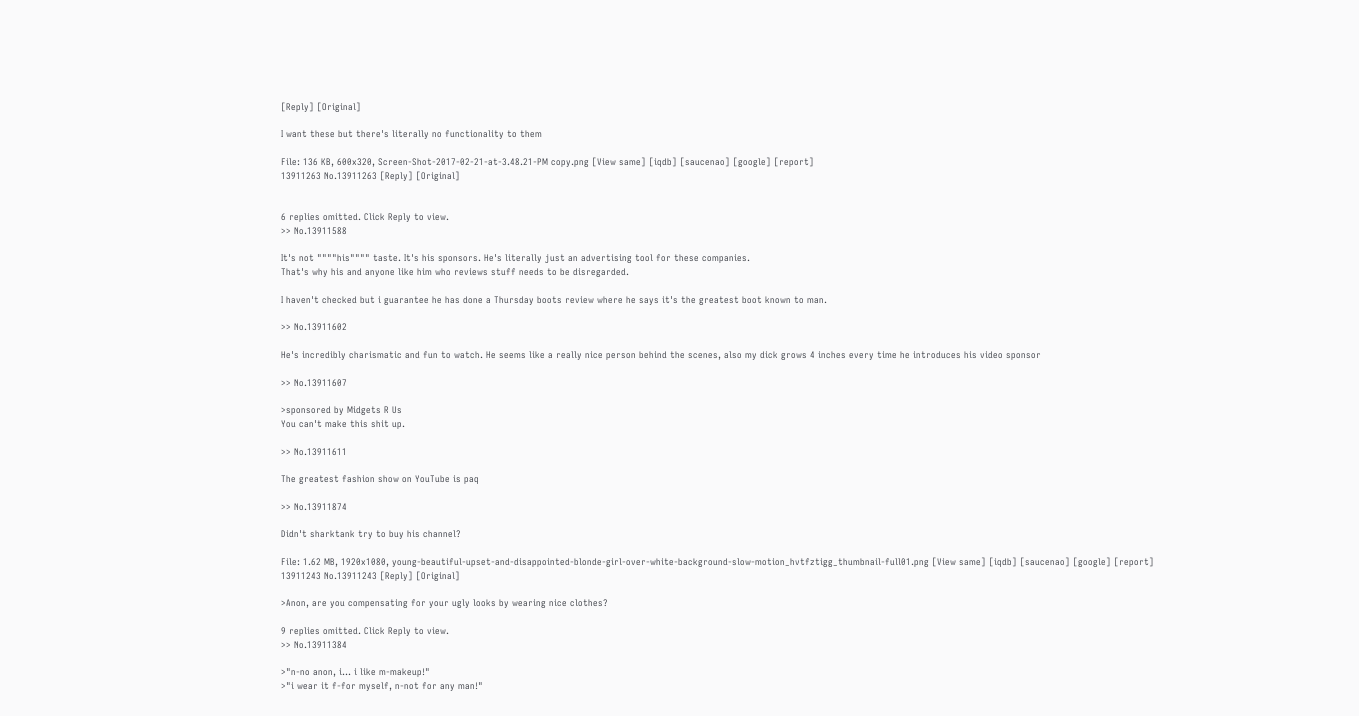[Reply] [Original]

I want these but there's literally no functionality to them

File: 136 KB, 600x320, Screen-Shot-2017-02-21-at-3.48.21-PM copy.png [View same] [iqdb] [saucenao] [google] [report]
13911263 No.13911263 [Reply] [Original]


6 replies omitted. Click Reply to view.
>> No.13911588

It's not """"his"""" taste. It's his sponsors. He's literally just an advertising tool for these companies.
That's why his and anyone like him who reviews stuff needs to be disregarded.

I haven't checked but i guarantee he has done a Thursday boots review where he says it's the greatest boot known to man.

>> No.13911602

He's incredibly charismatic and fun to watch. He seems like a really nice person behind the scenes, also my dick grows 4 inches every time he introduces his video sponsor

>> No.13911607

>sponsored by Midgets R Us
You can't make this shit up.

>> No.13911611

The greatest fashion show on YouTube is paq

>> No.13911874

Didn't sharktank try to buy his channel?

File: 1.62 MB, 1920x1080, young-beautiful-upset-and-disappointed-blonde-girl-over-white-background-slow-motion_hvtfztigg_thumbnail-full01.png [View same] [iqdb] [saucenao] [google] [report]
13911243 No.13911243 [Reply] [Original]

>Anon, are you compensating for your ugly looks by wearing nice clothes?

9 replies omitted. Click Reply to view.
>> No.13911384

>"n-no anon, i... i like m-makeup!"
>"i wear it f-for myself, n-not for any man!"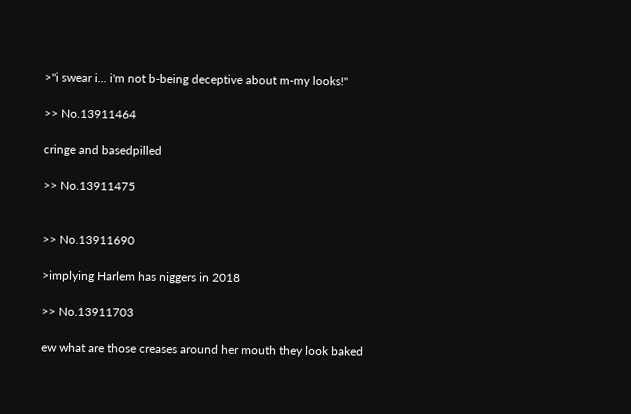>"i swear i... i'm not b-being deceptive about m-my looks!"

>> No.13911464

cringe and basedpilled

>> No.13911475


>> No.13911690

>implying Harlem has niggers in 2018

>> No.13911703

ew what are those creases around her mouth they look baked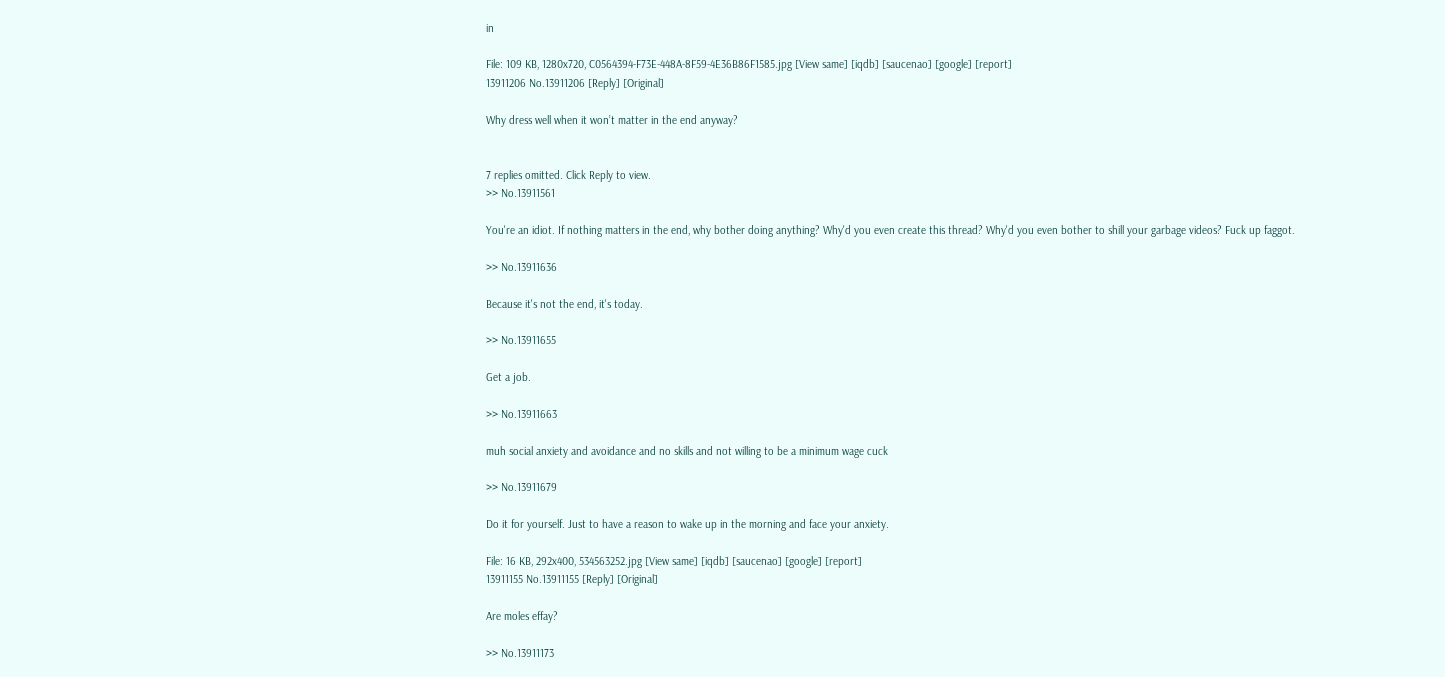in

File: 109 KB, 1280x720, C0564394-F73E-448A-8F59-4E36B86F1585.jpg [View same] [iqdb] [saucenao] [google] [report]
13911206 No.13911206 [Reply] [Original]

Why dress well when it won’t matter in the end anyway?


7 replies omitted. Click Reply to view.
>> No.13911561

You're an idiot. If nothing matters in the end, why bother doing anything? Why'd you even create this thread? Why'd you even bother to shill your garbage videos? Fuck up faggot.

>> No.13911636

Because it's not the end, it's today.

>> No.13911655

Get a job.

>> No.13911663

muh social anxiety and avoidance and no skills and not willing to be a minimum wage cuck

>> No.13911679

Do it for yourself. Just to have a reason to wake up in the morning and face your anxiety.

File: 16 KB, 292x400, 534563252.jpg [View same] [iqdb] [saucenao] [google] [report]
13911155 No.13911155 [Reply] [Original]

Are moles effay?

>> No.13911173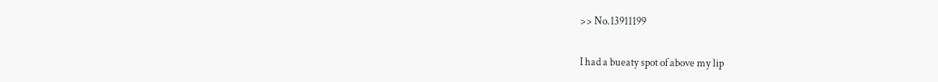>> No.13911199

I had a bueaty spot of above my lip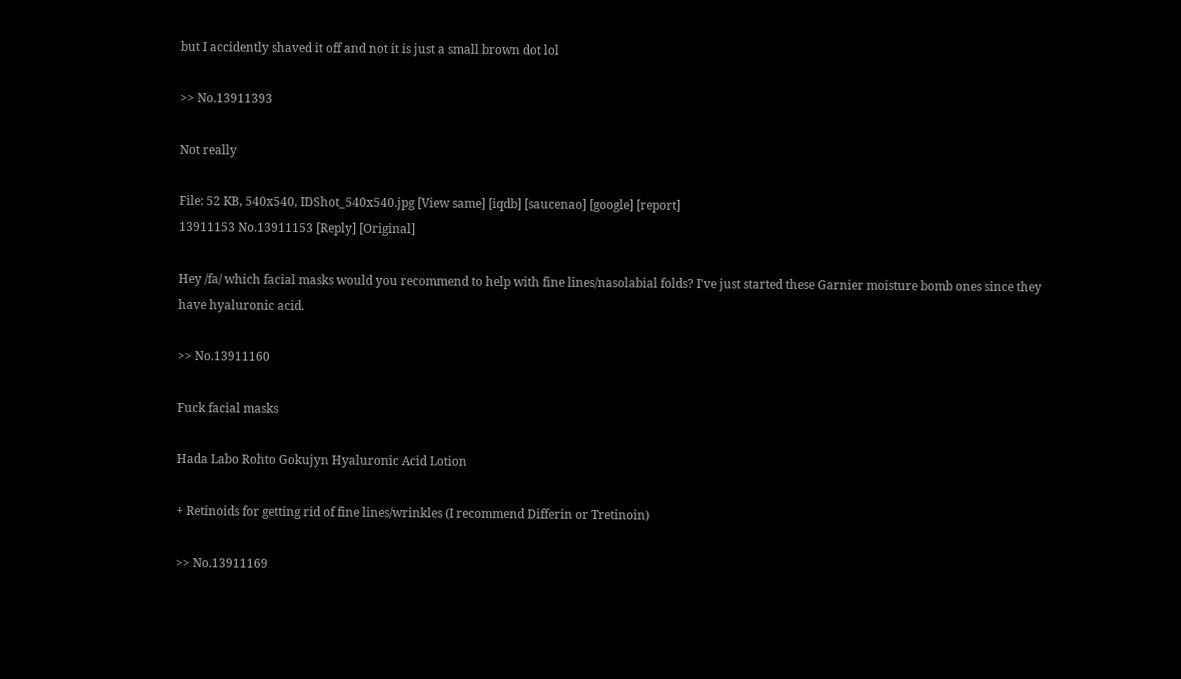but I accidently shaved it off and not it is just a small brown dot lol

>> No.13911393

Not really

File: 52 KB, 540x540, IDShot_540x540.jpg [View same] [iqdb] [saucenao] [google] [report]
13911153 No.13911153 [Reply] [Original]

Hey /fa/ which facial masks would you recommend to help with fine lines/nasolabial folds? I've just started these Garnier moisture bomb ones since they have hyaluronic acid.

>> No.13911160

Fuck facial masks

Hada Labo Rohto Gokujyn Hyaluronic Acid Lotion

+ Retinoids for getting rid of fine lines/wrinkles (I recommend Differin or Tretinoin)

>> No.13911169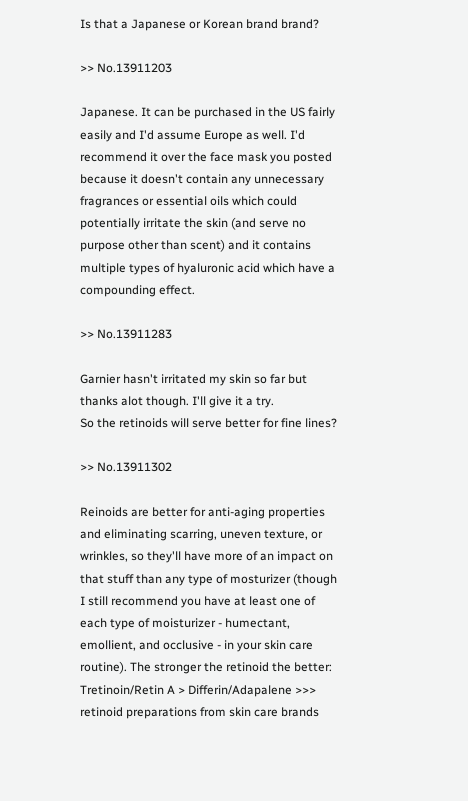Is that a Japanese or Korean brand brand?

>> No.13911203

Japanese. It can be purchased in the US fairly easily and I'd assume Europe as well. I'd recommend it over the face mask you posted because it doesn't contain any unnecessary fragrances or essential oils which could potentially irritate the skin (and serve no purpose other than scent) and it contains multiple types of hyaluronic acid which have a compounding effect.

>> No.13911283

Garnier hasn't irritated my skin so far but thanks alot though. I'll give it a try.
So the retinoids will serve better for fine lines?

>> No.13911302

Reinoids are better for anti-aging properties and eliminating scarring, uneven texture, or wrinkles, so they'll have more of an impact on that stuff than any type of mosturizer (though I still recommend you have at least one of each type of moisturizer - humectant, emollient, and occlusive - in your skin care routine). The stronger the retinoid the better: Tretinoin/Retin A > Differin/Adapalene >>> retinoid preparations from skin care brands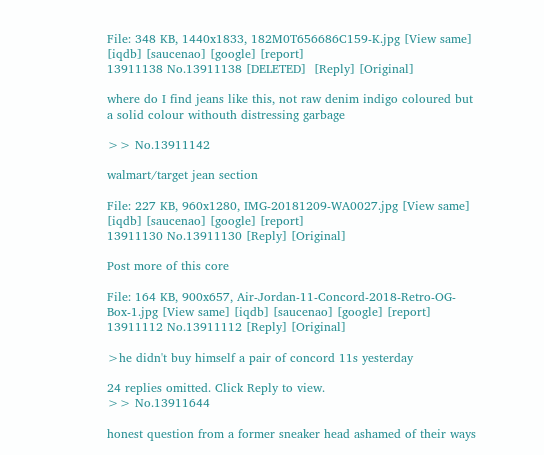File: 348 KB, 1440x1833, 182M0T656686C159-K.jpg [View same] [iqdb] [saucenao] [google] [report]
13911138 No.13911138 [DELETED]  [Reply] [Original]

where do I find jeans like this, not raw denim indigo coloured but a solid colour withouth distressing garbage

>> No.13911142

walmart/target jean section

File: 227 KB, 960x1280, IMG-20181209-WA0027.jpg [View same] [iqdb] [saucenao] [google] [report]
13911130 No.13911130 [Reply] [Original]

Post more of this core

File: 164 KB, 900x657, Air-Jordan-11-Concord-2018-Retro-OG-Box-1.jpg [View same] [iqdb] [saucenao] [google] [report]
13911112 No.13911112 [Reply] [Original]

>he didn't buy himself a pair of concord 11s yesterday

24 replies omitted. Click Reply to view.
>> No.13911644

honest question from a former sneaker head ashamed of their ways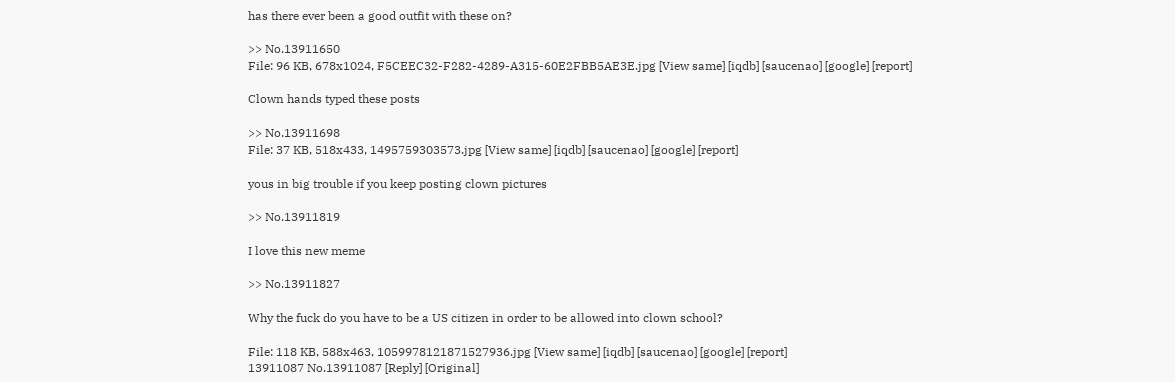has there ever been a good outfit with these on?

>> No.13911650
File: 96 KB, 678x1024, F5CEEC32-F282-4289-A315-60E2FBB5AE3E.jpg [View same] [iqdb] [saucenao] [google] [report]

Clown hands typed these posts

>> No.13911698
File: 37 KB, 518x433, 1495759303573.jpg [View same] [iqdb] [saucenao] [google] [report]

yous in big trouble if you keep posting clown pictures

>> No.13911819

I love this new meme

>> No.13911827

Why the fuck do you have to be a US citizen in order to be allowed into clown school?

File: 118 KB, 588x463, 1059978121871527936.jpg [View same] [iqdb] [saucenao] [google] [report]
13911087 No.13911087 [Reply] [Original]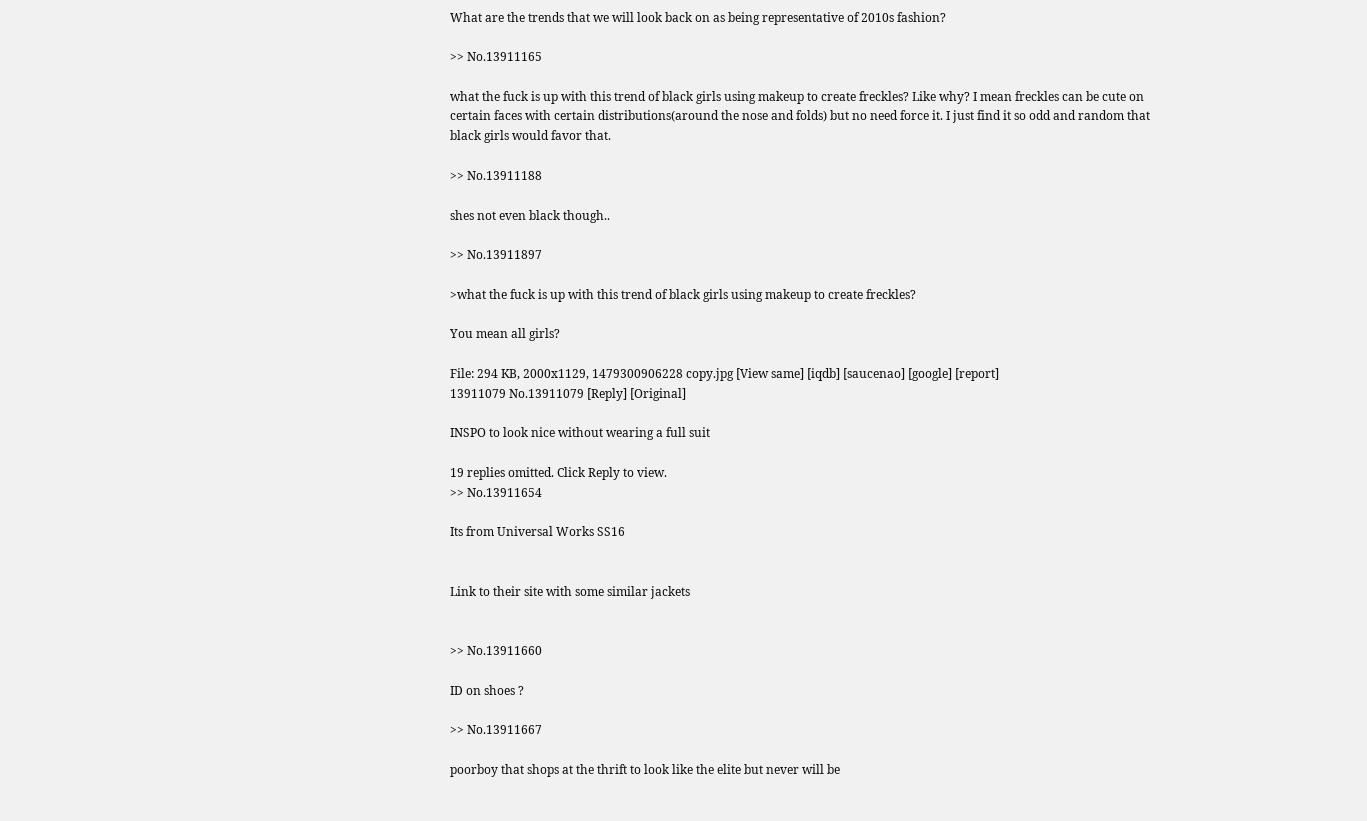What are the trends that we will look back on as being representative of 2010s fashion?

>> No.13911165

what the fuck is up with this trend of black girls using makeup to create freckles? Like why? I mean freckles can be cute on certain faces with certain distributions(around the nose and folds) but no need force it. I just find it so odd and random that black girls would favor that.

>> No.13911188

shes not even black though..

>> No.13911897

>what the fuck is up with this trend of black girls using makeup to create freckles?

You mean all girls?

File: 294 KB, 2000x1129, 1479300906228 copy.jpg [View same] [iqdb] [saucenao] [google] [report]
13911079 No.13911079 [Reply] [Original]

INSPO to look nice without wearing a full suit

19 replies omitted. Click Reply to view.
>> No.13911654

Its from Universal Works SS16


Link to their site with some similar jackets


>> No.13911660

ID on shoes ?

>> No.13911667

poorboy that shops at the thrift to look like the elite but never will be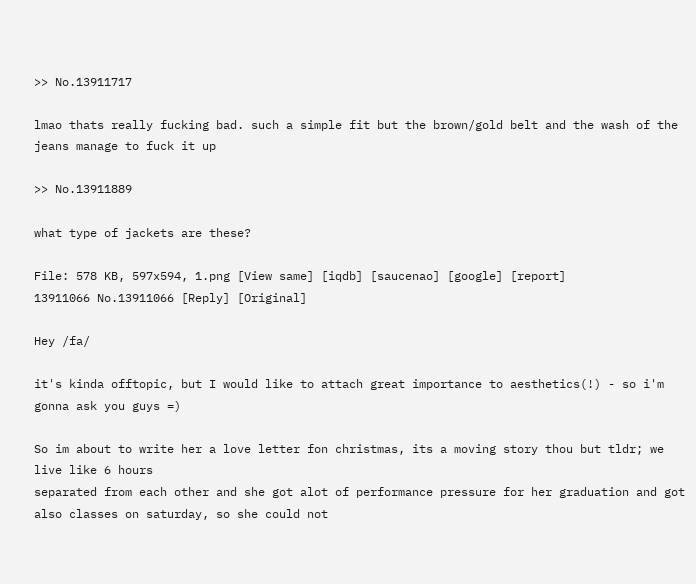>> No.13911717

lmao thats really fucking bad. such a simple fit but the brown/gold belt and the wash of the jeans manage to fuck it up

>> No.13911889

what type of jackets are these?

File: 578 KB, 597x594, 1.png [View same] [iqdb] [saucenao] [google] [report]
13911066 No.13911066 [Reply] [Original]

Hey /fa/

it's kinda offtopic, but I would like to attach great importance to aesthetics(!) - so i'm gonna ask you guys =)

So im about to write her a love letter fon christmas, its a moving story thou but tldr; we live like 6 hours
separated from each other and she got alot of performance pressure for her graduation and got also classes on saturday, so she could not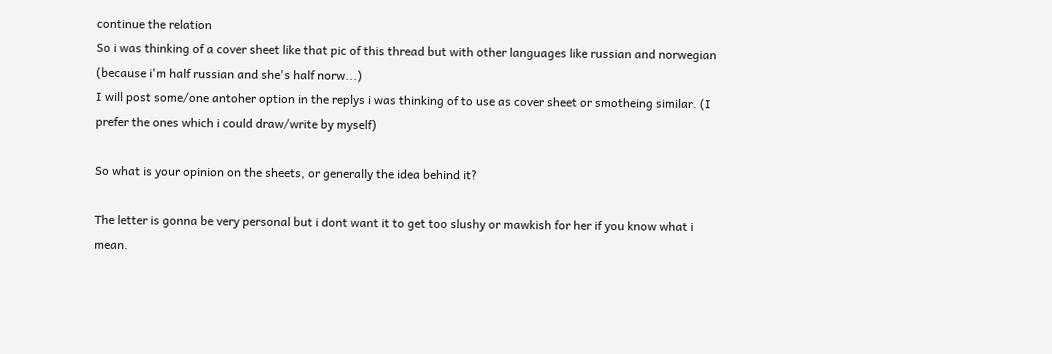continue the relation
So i was thinking of a cover sheet like that pic of this thread but with other languages like russian and norwegian (because i'm half russian and she's half norw...)
I will post some/one antoher option in the replys i was thinking of to use as cover sheet or smotheing similar. (I prefer the ones which i could draw/write by myself)

So what is your opinion on the sheets, or generally the idea behind it?

The letter is gonna be very personal but i dont want it to get too slushy or mawkish for her if you know what i mean.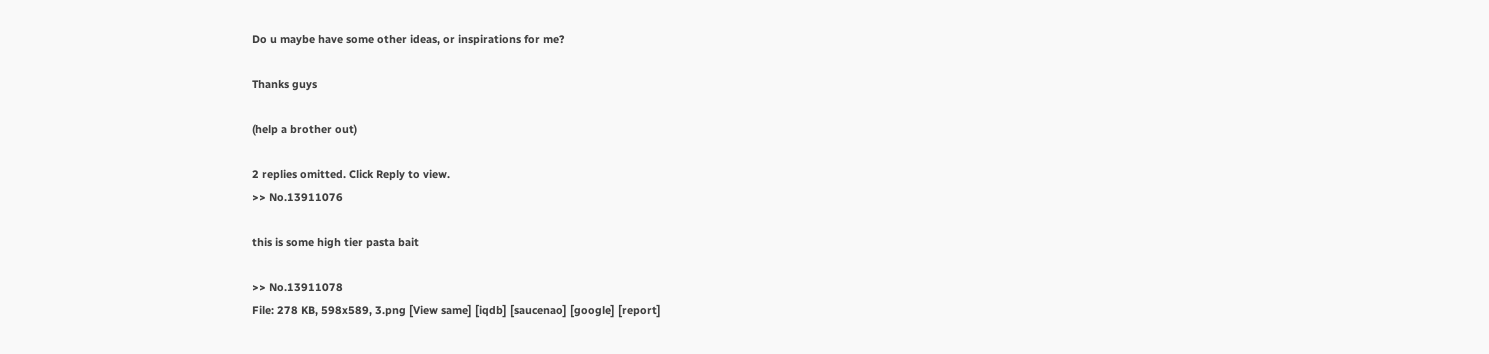Do u maybe have some other ideas, or inspirations for me?

Thanks guys

(help a brother out)

2 replies omitted. Click Reply to view.
>> No.13911076

this is some high tier pasta bait

>> No.13911078
File: 278 KB, 598x589, 3.png [View same] [iqdb] [saucenao] [google] [report]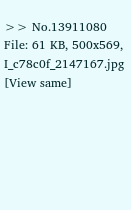>> No.13911080
File: 61 KB, 500x569, I_c78c0f_2147167.jpg [View same]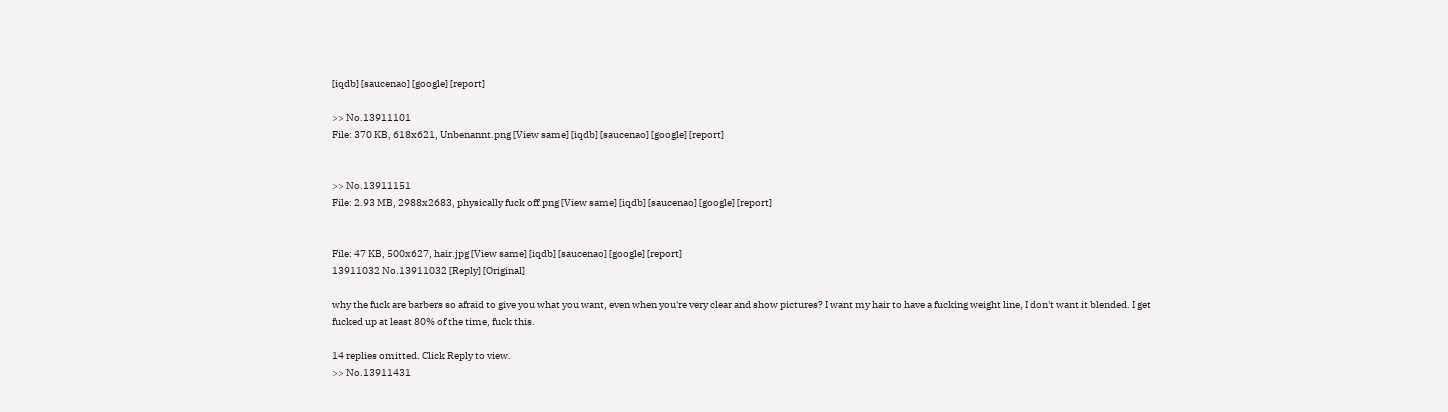[iqdb] [saucenao] [google] [report]

>> No.13911101
File: 370 KB, 618x621, Unbenannt.png [View same] [iqdb] [saucenao] [google] [report]


>> No.13911151
File: 2.93 MB, 2988x2683, physically fuck off.png [View same] [iqdb] [saucenao] [google] [report]


File: 47 KB, 500x627, hair.jpg [View same] [iqdb] [saucenao] [google] [report]
13911032 No.13911032 [Reply] [Original]

why the fuck are barbers so afraid to give you what you want, even when you're very clear and show pictures? I want my hair to have a fucking weight line, I don't want it blended. I get fucked up at least 80% of the time, fuck this.

14 replies omitted. Click Reply to view.
>> No.13911431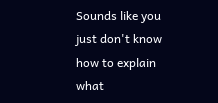Sounds like you just don't know how to explain what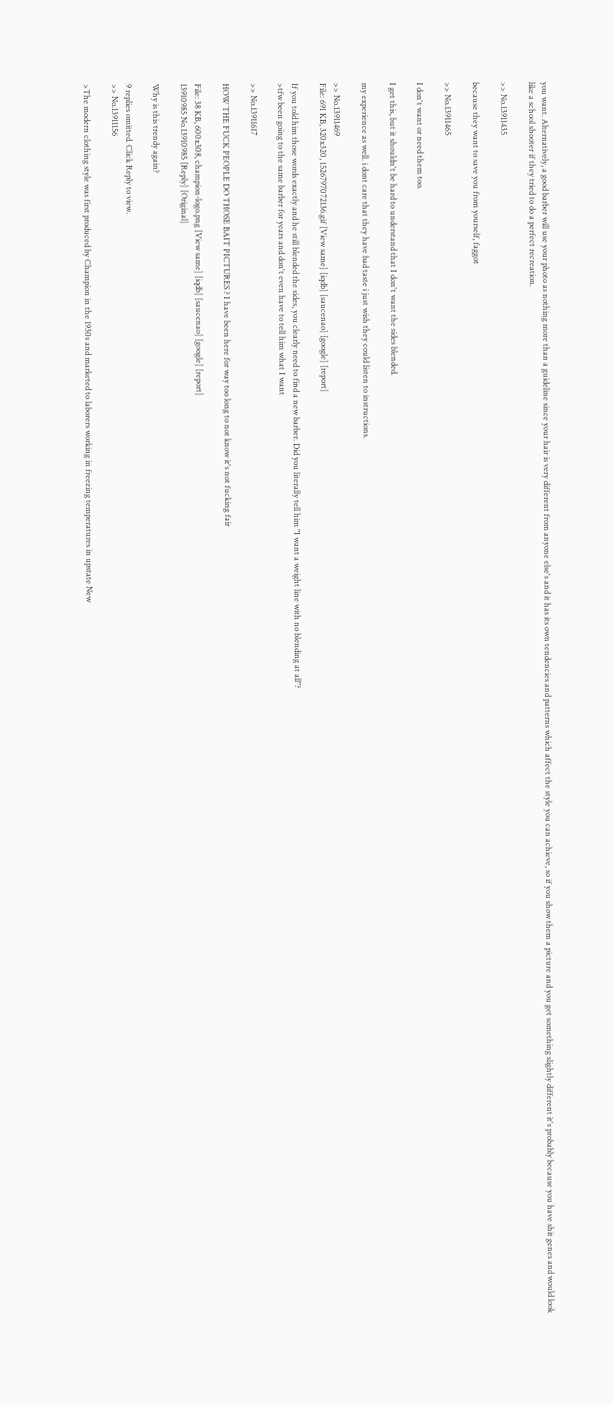you want. Alternatively, a good barber will use your photo as nothing more than a guideline since your hair is very different from anyone else's and it has its own tendencies and patterns which affect the style you can achieve, so if you show them a picture and you get something slightly different it's probably because you have shit genes and would look like a school shooter if they tried to do a perfect recreation.

>> No.13911435

because they want to save you from yourself, faggot

>> No.13911465

I don't want or need them too.

I get this, but it shouldn't be hard to understand that I don't want the sides blended.

my experience as well. i dont care that they have bad taste i just wish they could listen to instructions.

>> No.13911469
File: 691 KB, 320x320, 1526797072136.gif [View same] [iqdb] [saucenao] [google] [report]

If you told him those words exactly and he still blended the sides, you clearly need to find a new barber. Did you literally tell him "I want a weight line with no blending at all"?
>tfw been going to the same barber for years and don't even have to tell him what I want

>> No.13911617

HOW THE FUCK PEOPLE DO THOSE BAIT PICTURES ? I have been here for way too long to not know it's not fucking fair

File: 38 KB, 600x308, champion-logo.png [View same] [iqdb] [saucenao] [google] [report]
13910985 No.13910985 [Reply] [Original]

Why is this trendy again?

9 replies omitted. Click Reply to view.
>> No.13911156

>The modern clothing style was first produced by Champion in the 1930s and marketed to laborers working in freezing temperatures in upstate New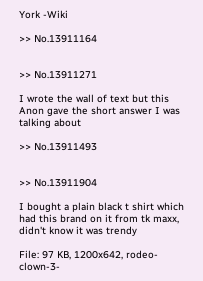York -Wiki

>> No.13911164


>> No.13911271

I wrote the wall of text but this Anon gave the short answer I was talking about

>> No.13911493


>> No.13911904

I bought a plain black t shirt which had this brand on it from tk maxx, didn't know it was trendy

File: 97 KB, 1200x642, rodeo-clown-3-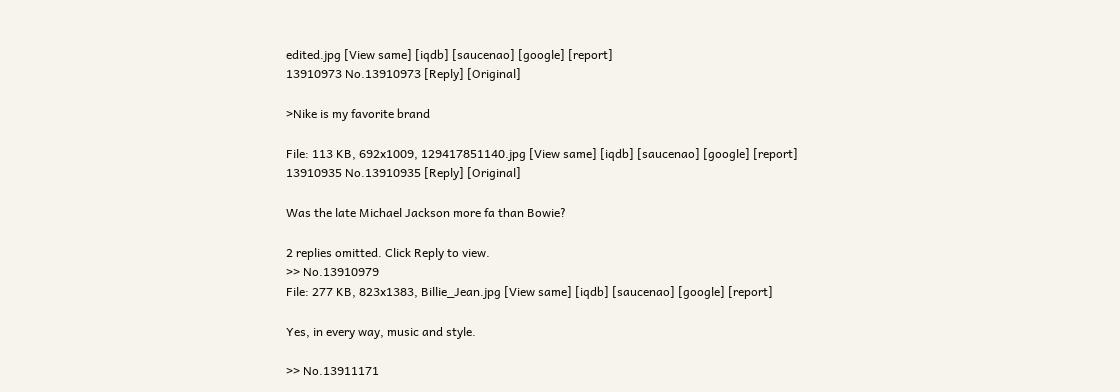edited.jpg [View same] [iqdb] [saucenao] [google] [report]
13910973 No.13910973 [Reply] [Original]

>Nike is my favorite brand

File: 113 KB, 692x1009, 129417851140.jpg [View same] [iqdb] [saucenao] [google] [report]
13910935 No.13910935 [Reply] [Original]

Was the late Michael Jackson more fa than Bowie?

2 replies omitted. Click Reply to view.
>> No.13910979
File: 277 KB, 823x1383, Billie_Jean.jpg [View same] [iqdb] [saucenao] [google] [report]

Yes, in every way, music and style.

>> No.13911171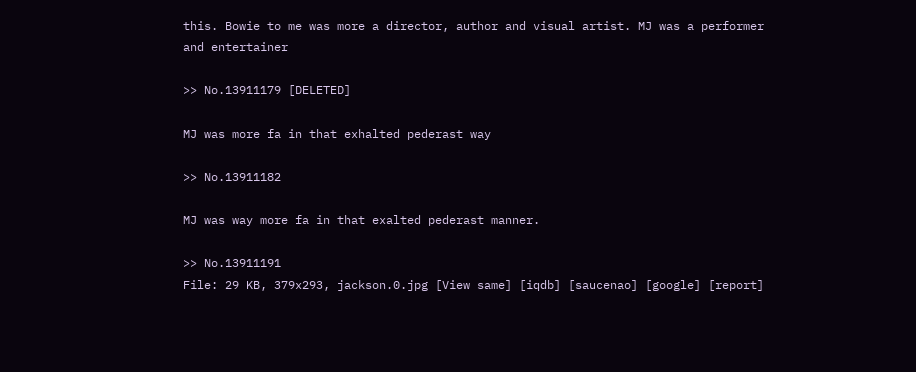this. Bowie to me was more a director, author and visual artist. MJ was a performer and entertainer

>> No.13911179 [DELETED]

MJ was more fa in that exhalted pederast way

>> No.13911182

MJ was way more fa in that exalted pederast manner.

>> No.13911191
File: 29 KB, 379x293, jackson.0.jpg [View same] [iqdb] [saucenao] [google] [report]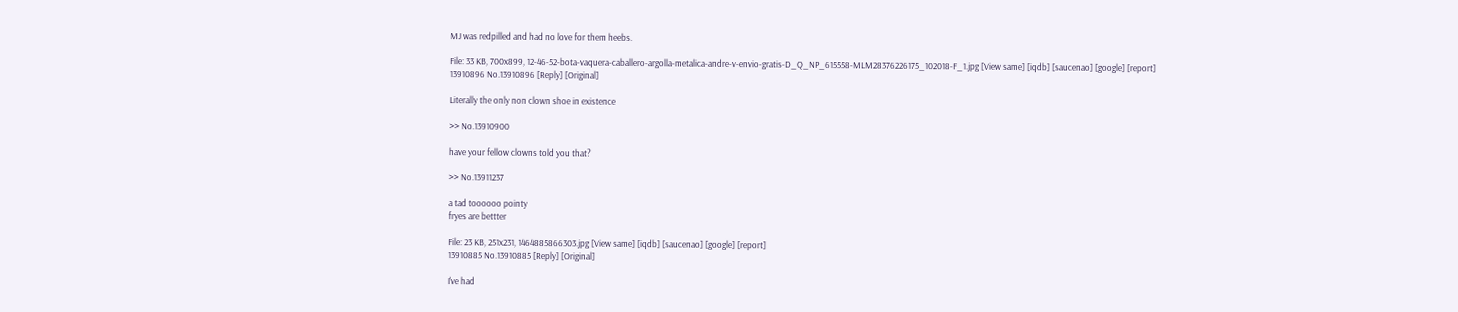MJ was redpilled and had no love for them heebs.

File: 33 KB, 700x899, 12-46-52-bota-vaquera-caballero-argolla-metalica-andre-v-envio-gratis-D_Q_NP_615558-MLM28376226175_102018-F_1.jpg [View same] [iqdb] [saucenao] [google] [report]
13910896 No.13910896 [Reply] [Original]

Literally the only non clown shoe in existence

>> No.13910900

have your fellow clowns told you that?

>> No.13911237

a tad toooooo pointy
fryes are bettter

File: 23 KB, 251x231, 1464885866303.jpg [View same] [iqdb] [saucenao] [google] [report]
13910885 No.13910885 [Reply] [Original]

I've had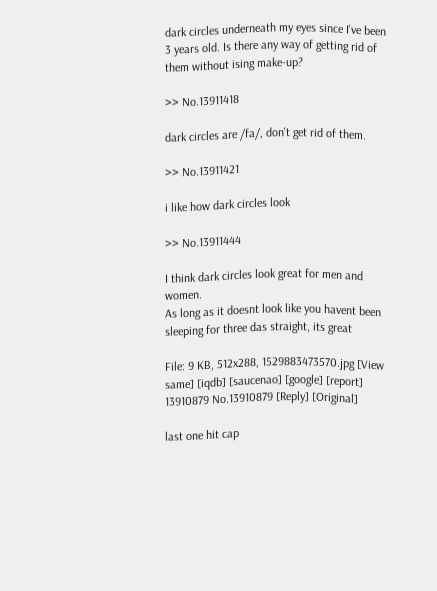dark circles underneath my eyes since I've been 3 years old. Is there any way of getting rid of them without ising make-up?

>> No.13911418

dark circles are /fa/, don't get rid of them.

>> No.13911421

i like how dark circles look

>> No.13911444

I think dark circles look great for men and women.
As long as it doesnt look like you havent been sleeping for three das straight, its great

File: 9 KB, 512x288, 1529883473570.jpg [View same] [iqdb] [saucenao] [google] [report]
13910879 No.13910879 [Reply] [Original]

last one hit cap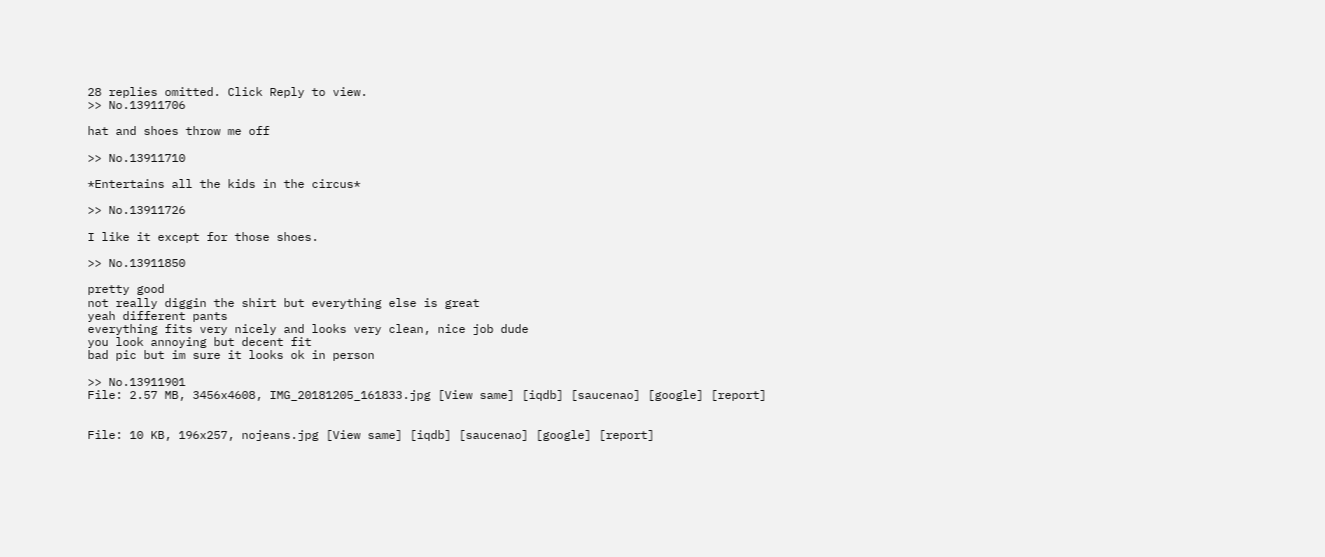28 replies omitted. Click Reply to view.
>> No.13911706

hat and shoes throw me off

>> No.13911710

*Entertains all the kids in the circus*

>> No.13911726

I like it except for those shoes.

>> No.13911850

pretty good
not really diggin the shirt but everything else is great
yeah different pants
everything fits very nicely and looks very clean, nice job dude
you look annoying but decent fit
bad pic but im sure it looks ok in person

>> No.13911901
File: 2.57 MB, 3456x4608, IMG_20181205_161833.jpg [View same] [iqdb] [saucenao] [google] [report]


File: 10 KB, 196x257, nojeans.jpg [View same] [iqdb] [saucenao] [google] [report]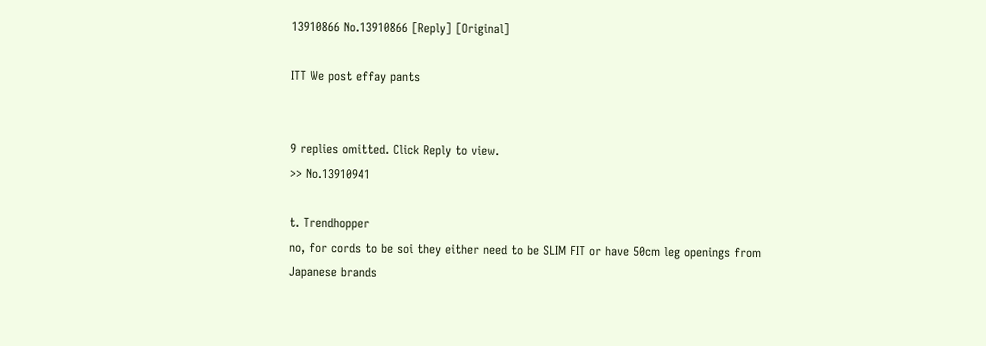13910866 No.13910866 [Reply] [Original]

ITT We post effay pants


9 replies omitted. Click Reply to view.
>> No.13910941

t. Trendhopper
no, for cords to be soi they either need to be SLIM FIT or have 50cm leg openings from Japanese brands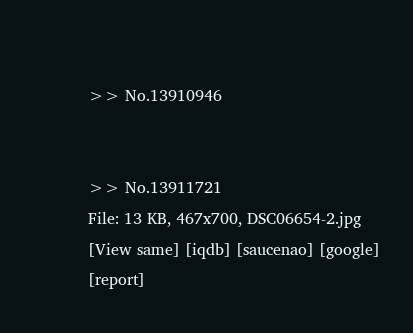>> No.13910946


>> No.13911721
File: 13 KB, 467x700, DSC06654-2.jpg [View same] [iqdb] [saucenao] [google] [report]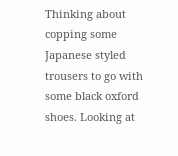Thinking about copping some Japanese styled trousers to go with some black oxford shoes. Looking at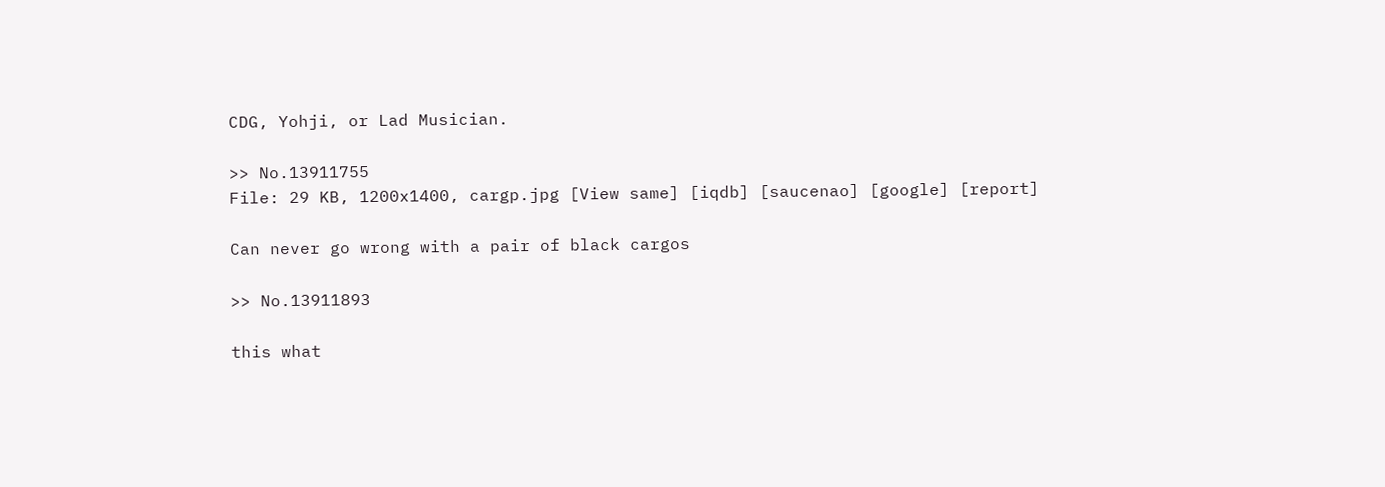CDG, Yohji, or Lad Musician.

>> No.13911755
File: 29 KB, 1200x1400, cargp.jpg [View same] [iqdb] [saucenao] [google] [report]

Can never go wrong with a pair of black cargos

>> No.13911893

this what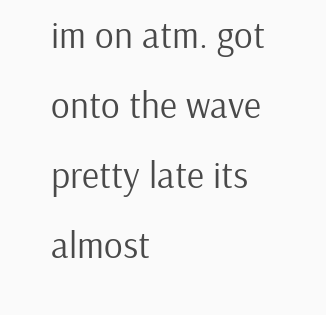im on atm. got onto the wave pretty late its almost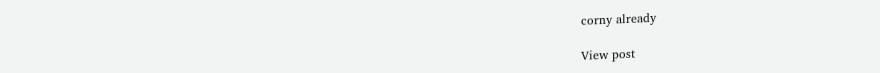corny already

View post